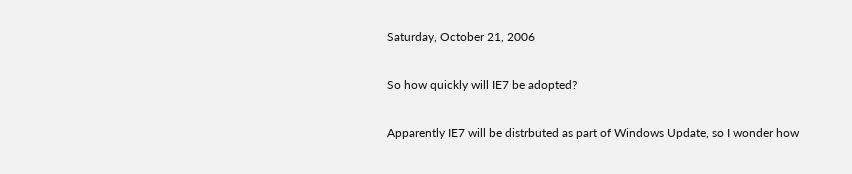Saturday, October 21, 2006

So how quickly will IE7 be adopted?

Apparently IE7 will be distrbuted as part of Windows Update, so I wonder how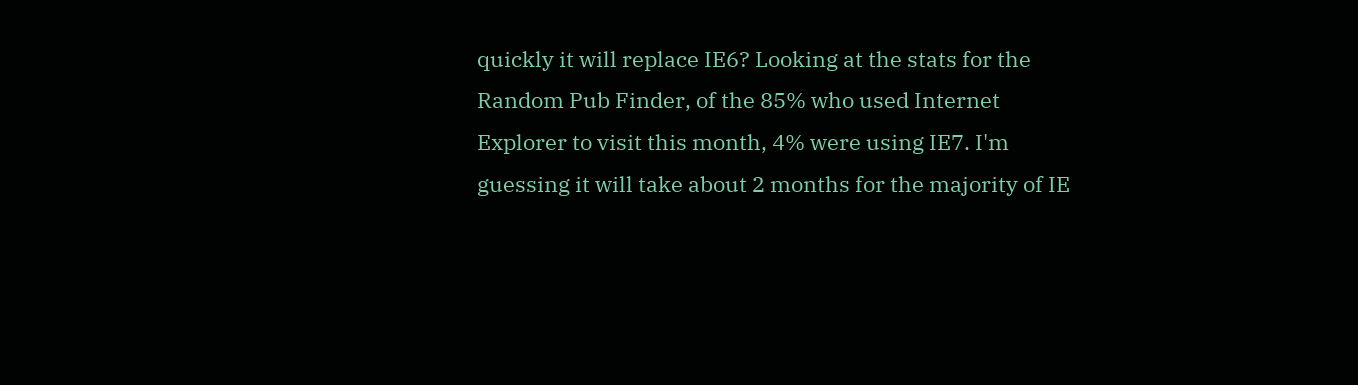quickly it will replace IE6? Looking at the stats for the Random Pub Finder, of the 85% who used Internet Explorer to visit this month, 4% were using IE7. I'm guessing it will take about 2 months for the majority of IE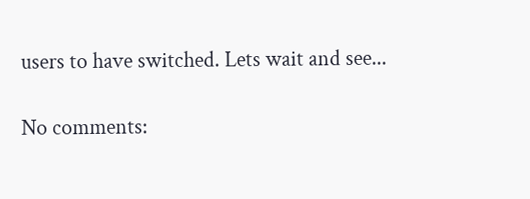users to have switched. Lets wait and see...

No comments: